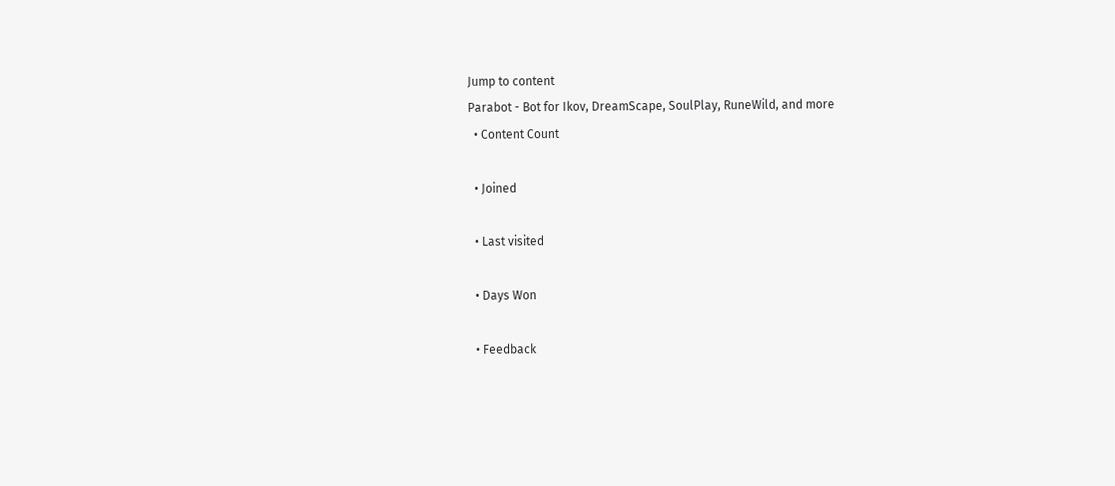Jump to content
Parabot - Bot for Ikov, DreamScape, SoulPlay, RuneWild, and more
  • Content Count

  • Joined

  • Last visited

  • Days Won

  • Feedback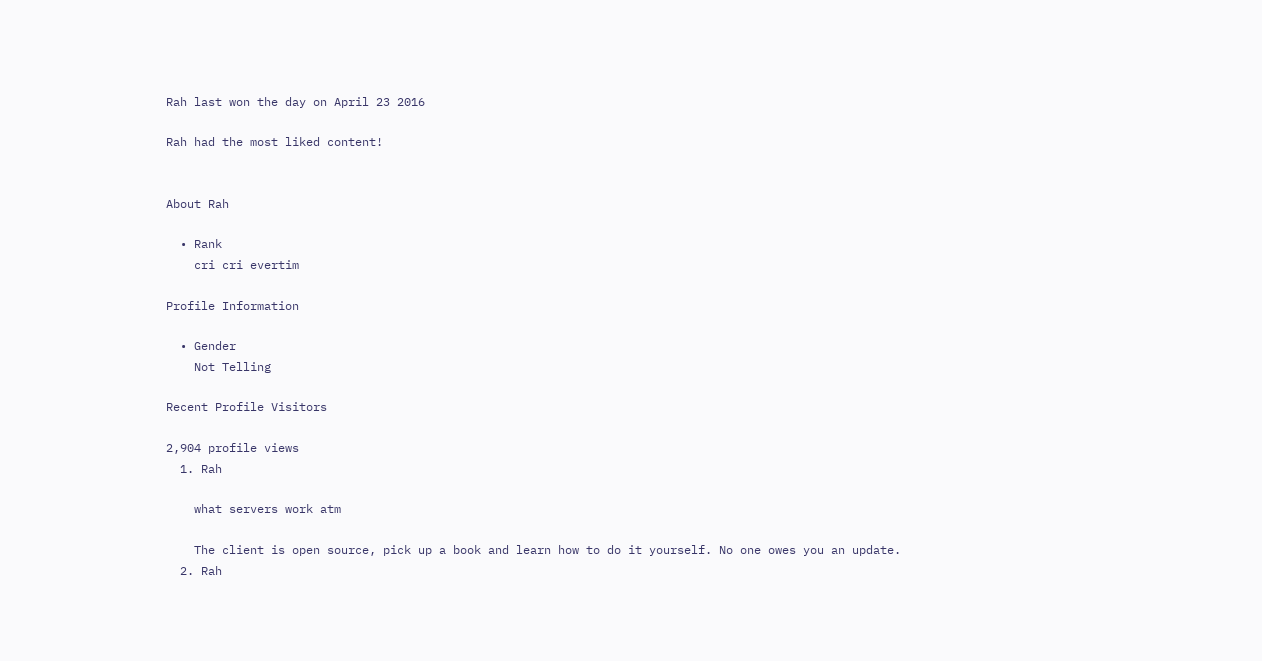Rah last won the day on April 23 2016

Rah had the most liked content!


About Rah

  • Rank
    cri cri evertim

Profile Information

  • Gender
    Not Telling

Recent Profile Visitors

2,904 profile views
  1. Rah

    what servers work atm

    The client is open source, pick up a book and learn how to do it yourself. No one owes you an update.
  2. Rah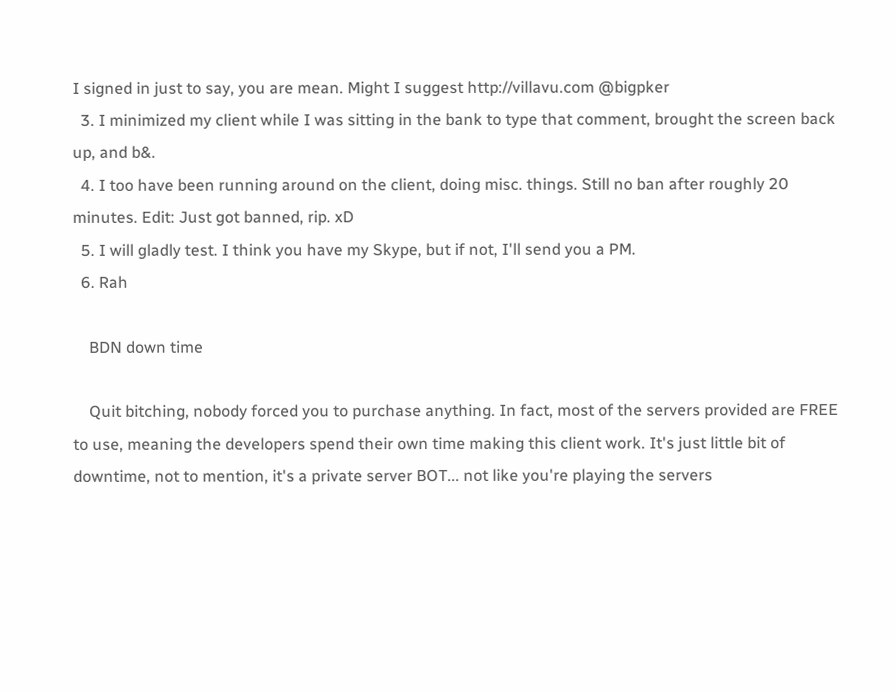I signed in just to say, you are mean. Might I suggest http://villavu.com @bigpker
  3. I minimized my client while I was sitting in the bank to type that comment, brought the screen back up, and b&.
  4. I too have been running around on the client, doing misc. things. Still no ban after roughly 20 minutes. Edit: Just got banned, rip. xD
  5. I will gladly test. I think you have my Skype, but if not, I'll send you a PM.
  6. Rah

    BDN down time

    Quit bitching, nobody forced you to purchase anything. In fact, most of the servers provided are FREE to use, meaning the developers spend their own time making this client work. It's just little bit of downtime, not to mention, it's a private server BOT... not like you're playing the servers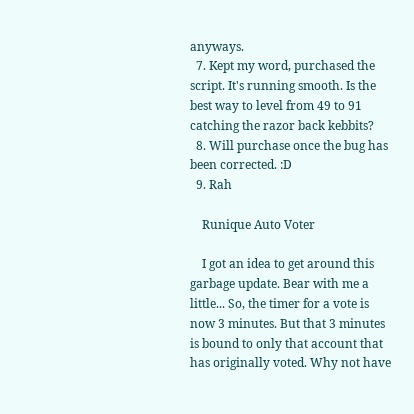anyways.
  7. Kept my word, purchased the script. It's running smooth. Is the best way to level from 49 to 91 catching the razor back kebbits?
  8. Will purchase once the bug has been corrected. :D
  9. Rah

    Runique Auto Voter

    I got an idea to get around this garbage update. Bear with me a little... So, the timer for a vote is now 3 minutes. But that 3 minutes is bound to only that account that has originally voted. Why not have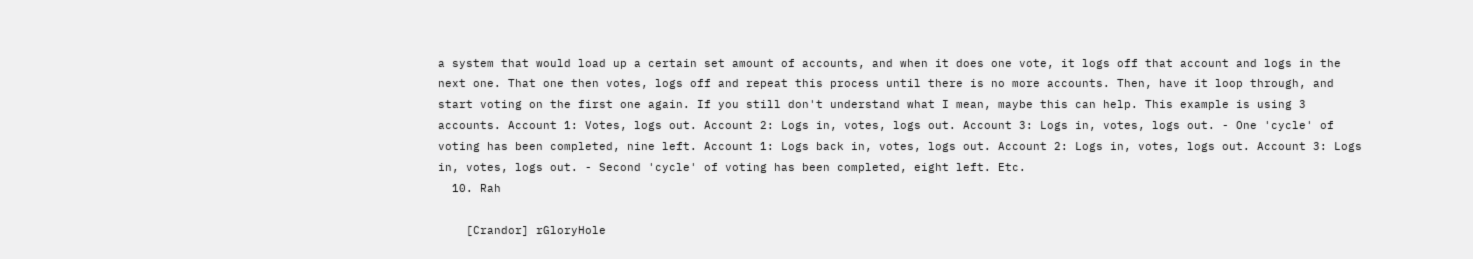a system that would load up a certain set amount of accounts, and when it does one vote, it logs off that account and logs in the next one. That one then votes, logs off and repeat this process until there is no more accounts. Then, have it loop through, and start voting on the first one again. If you still don't understand what I mean, maybe this can help. This example is using 3 accounts. Account 1: Votes, logs out. Account 2: Logs in, votes, logs out. Account 3: Logs in, votes, logs out. - One 'cycle' of voting has been completed, nine left. Account 1: Logs back in, votes, logs out. Account 2: Logs in, votes, logs out. Account 3: Logs in, votes, logs out. - Second 'cycle' of voting has been completed, eight left. Etc.
  10. Rah

    [Crandor] rGloryHole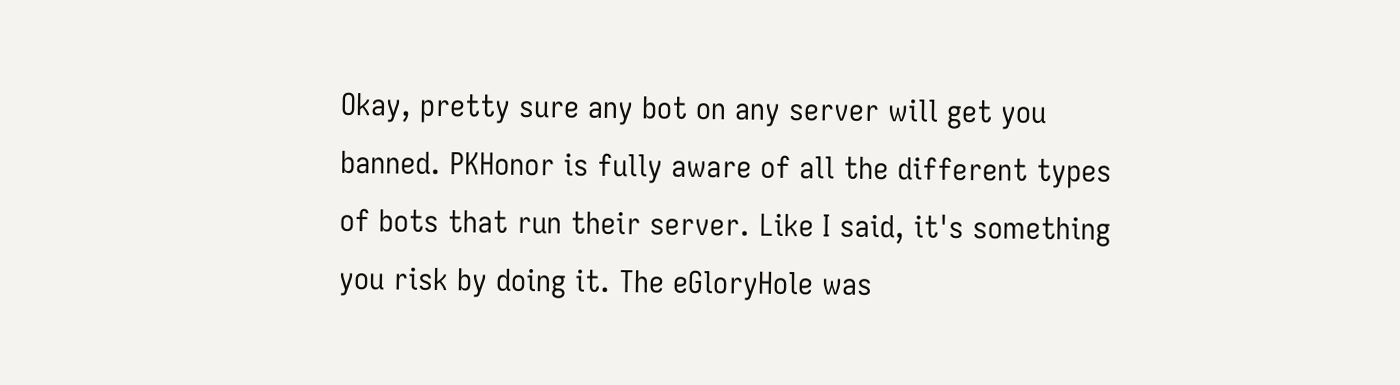Okay, pretty sure any bot on any server will get you banned. PKHonor is fully aware of all the different types of bots that run their server. Like I said, it's something you risk by doing it. The eGloryHole was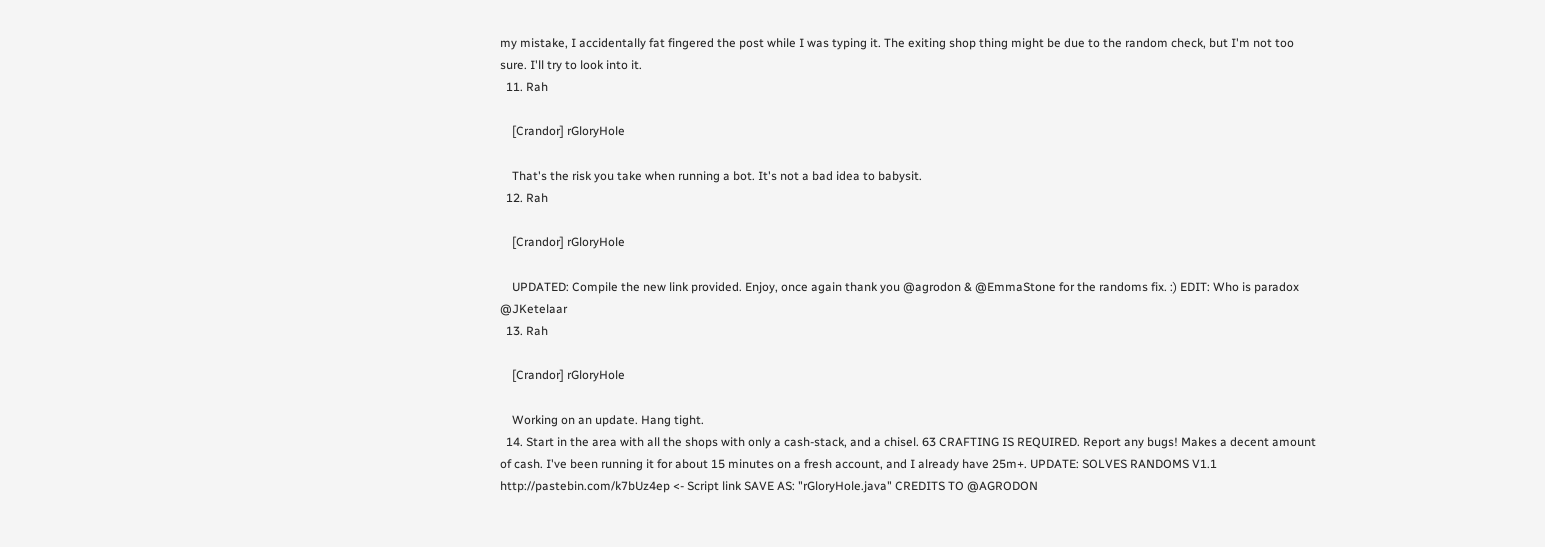my mistake, I accidentally fat fingered the post while I was typing it. The exiting shop thing might be due to the random check, but I'm not too sure. I'll try to look into it.
  11. Rah

    [Crandor] rGloryHole

    That's the risk you take when running a bot. It's not a bad idea to babysit.
  12. Rah

    [Crandor] rGloryHole

    UPDATED: Compile the new link provided. Enjoy, once again thank you @agrodon & @EmmaStone for the randoms fix. :) EDIT: Who is paradox @JKetelaar
  13. Rah

    [Crandor] rGloryHole

    Working on an update. Hang tight.
  14. Start in the area with all the shops with only a cash-stack, and a chisel. 63 CRAFTING IS REQUIRED. Report any bugs! Makes a decent amount of cash. I've been running it for about 15 minutes on a fresh account, and I already have 25m+. UPDATE: SOLVES RANDOMS V1.1 http://pastebin.com/k7bUz4ep <- Script link SAVE AS: "rGloryHole.java" CREDITS TO @AGRODON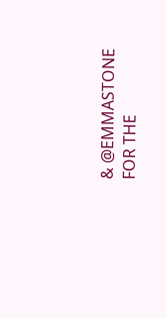& @EMMASTONE FOR THE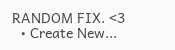RANDOM FIX. <3
  • Create New...